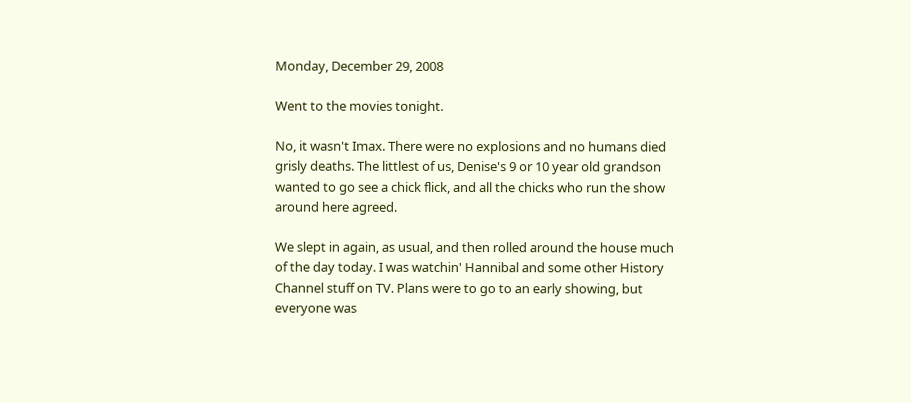Monday, December 29, 2008

Went to the movies tonight.

No, it wasn't Imax. There were no explosions and no humans died grisly deaths. The littlest of us, Denise's 9 or 10 year old grandson wanted to go see a chick flick, and all the chicks who run the show around here agreed.

We slept in again, as usual, and then rolled around the house much of the day today. I was watchin' Hannibal and some other History Channel stuff on TV. Plans were to go to an early showing, but everyone was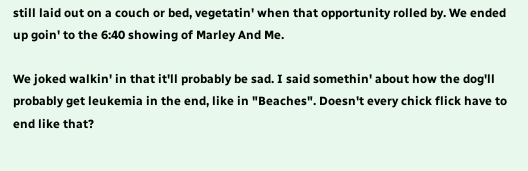still laid out on a couch or bed, vegetatin' when that opportunity rolled by. We ended up goin' to the 6:40 showing of Marley And Me.

We joked walkin' in that it'll probably be sad. I said somethin' about how the dog'll probably get leukemia in the end, like in "Beaches". Doesn't every chick flick have to end like that?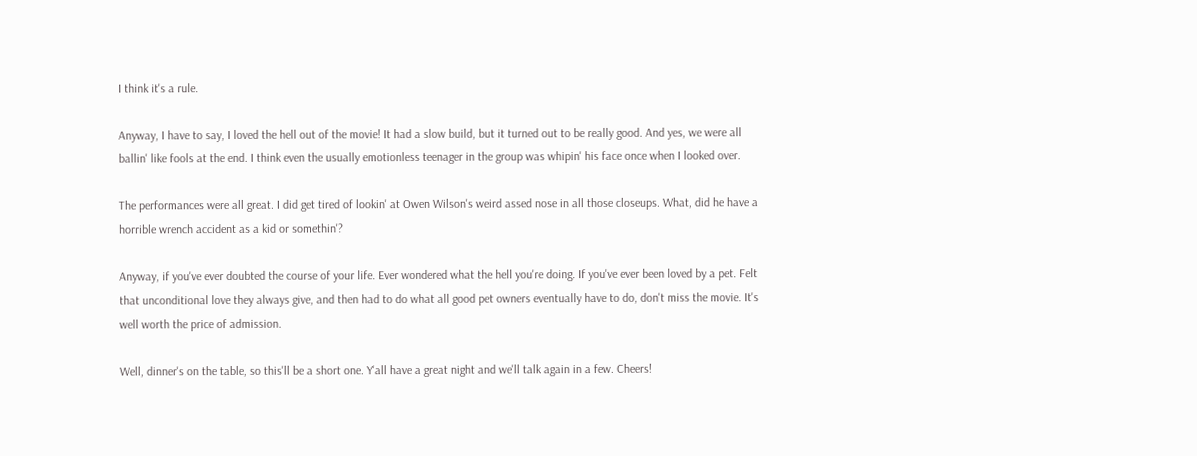I think it's a rule.

Anyway, I have to say, I loved the hell out of the movie! It had a slow build, but it turned out to be really good. And yes, we were all ballin' like fools at the end. I think even the usually emotionless teenager in the group was whipin' his face once when I looked over.

The performances were all great. I did get tired of lookin' at Owen Wilson's weird assed nose in all those closeups. What, did he have a horrible wrench accident as a kid or somethin'?

Anyway, if you've ever doubted the course of your life. Ever wondered what the hell you're doing. If you've ever been loved by a pet. Felt that unconditional love they always give, and then had to do what all good pet owners eventually have to do, don't miss the movie. It's well worth the price of admission.

Well, dinner's on the table, so this'll be a short one. Y'all have a great night and we'll talk again in a few. Cheers!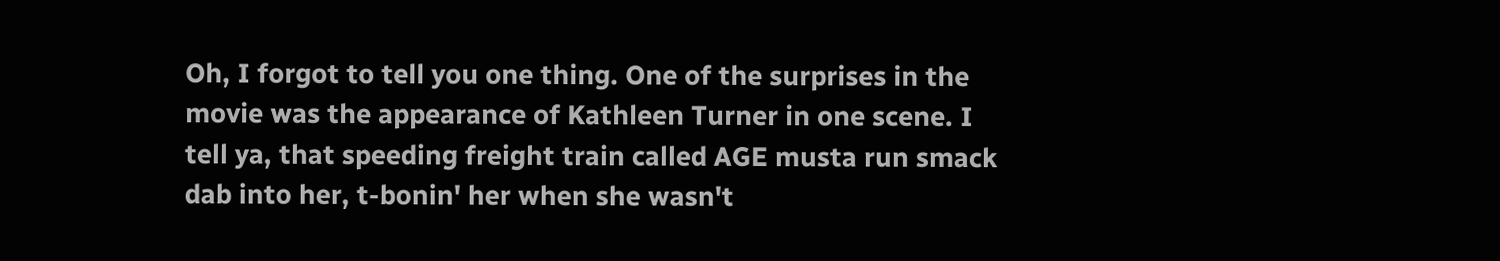Oh, I forgot to tell you one thing. One of the surprises in the movie was the appearance of Kathleen Turner in one scene. I tell ya, that speeding freight train called AGE musta run smack dab into her, t-bonin' her when she wasn't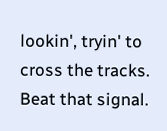lookin', tryin' to cross the tracks. Beat that signal.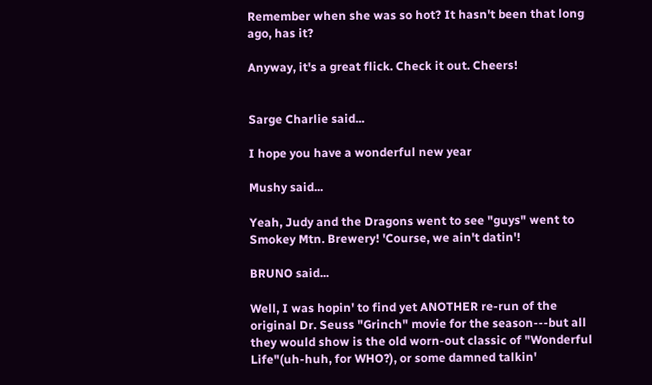Remember when she was so hot? It hasn't been that long ago, has it?

Anyway, it's a great flick. Check it out. Cheers!


Sarge Charlie said...

I hope you have a wonderful new year

Mushy said...

Yeah, Judy and the Dragons went to see "guys" went to Smokey Mtn. Brewery! 'Course, we ain't datin'!

BRUNO said...

Well, I was hopin' to find yet ANOTHER re-run of the original Dr. Seuss "Grinch" movie for the season---but all they would show is the old worn-out classic of "Wonderful Life"(uh-huh, for WHO?), or some damned talkin'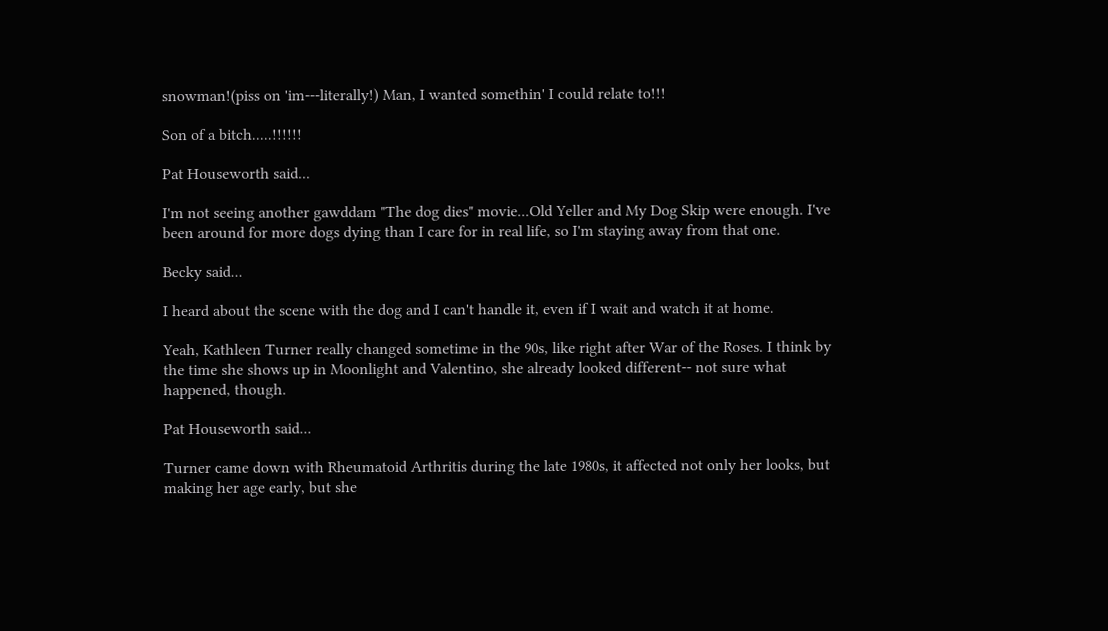snowman!(piss on 'im---literally!) Man, I wanted somethin' I could relate to!!!

Son of a bitch.....!!!!!!

Pat Houseworth said...

I'm not seeing another gawddam "The dog dies" movie...Old Yeller and My Dog Skip were enough. I've been around for more dogs dying than I care for in real life, so I'm staying away from that one.

Becky said...

I heard about the scene with the dog and I can't handle it, even if I wait and watch it at home.

Yeah, Kathleen Turner really changed sometime in the 90s, like right after War of the Roses. I think by the time she shows up in Moonlight and Valentino, she already looked different-- not sure what happened, though.

Pat Houseworth said...

Turner came down with Rheumatoid Arthritis during the late 1980s, it affected not only her looks, but making her age early, but she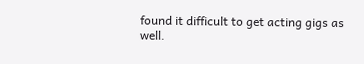found it difficult to get acting gigs as well.